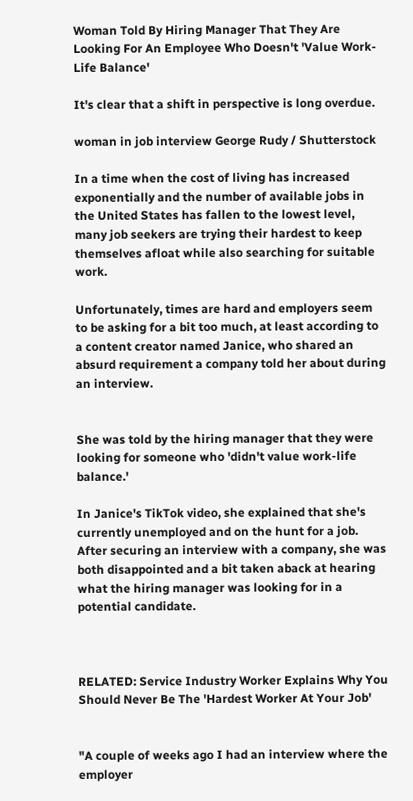Woman Told By Hiring Manager That They Are Looking For An Employee Who Doesn't 'Value Work-Life Balance'

It's clear that a shift in perspective is long overdue.

woman in job interview George Rudy / Shutterstock

In a time when the cost of living has increased exponentially and the number of available jobs in the United States has fallen to the lowest level, many job seekers are trying their hardest to keep themselves afloat while also searching for suitable work.

Unfortunately, times are hard and employers seem to be asking for a bit too much, at least according to a content creator named Janice, who shared an absurd requirement a company told her about during an interview.


She was told by the hiring manager that they were looking for someone who 'didn't value work-life balance.'

In Janice's TikTok video, she explained that she's currently unemployed and on the hunt for a job. After securing an interview with a company, she was both disappointed and a bit taken aback at hearing what the hiring manager was looking for in a potential candidate.



RELATED: Service Industry Worker Explains Why You Should Never Be The 'Hardest Worker At Your Job'


"A couple of weeks ago I had an interview where the employer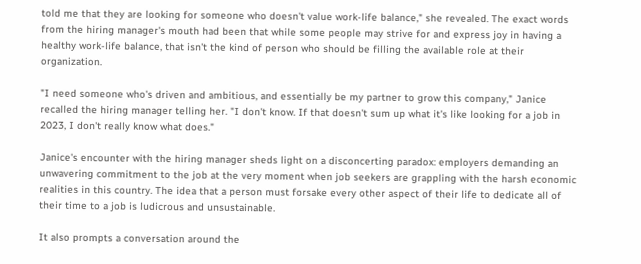told me that they are looking for someone who doesn't value work-life balance," she revealed. The exact words from the hiring manager's mouth had been that while some people may strive for and express joy in having a healthy work-life balance, that isn't the kind of person who should be filling the available role at their organization.

"I need someone who's driven and ambitious, and essentially be my partner to grow this company," Janice recalled the hiring manager telling her. "I don't know. If that doesn't sum up what it's like looking for a job in 2023, I don't really know what does."

Janice's encounter with the hiring manager sheds light on a disconcerting paradox: employers demanding an unwavering commitment to the job at the very moment when job seekers are grappling with the harsh economic realities in this country. The idea that a person must forsake every other aspect of their life to dedicate all of their time to a job is ludicrous and unsustainable.

It also prompts a conversation around the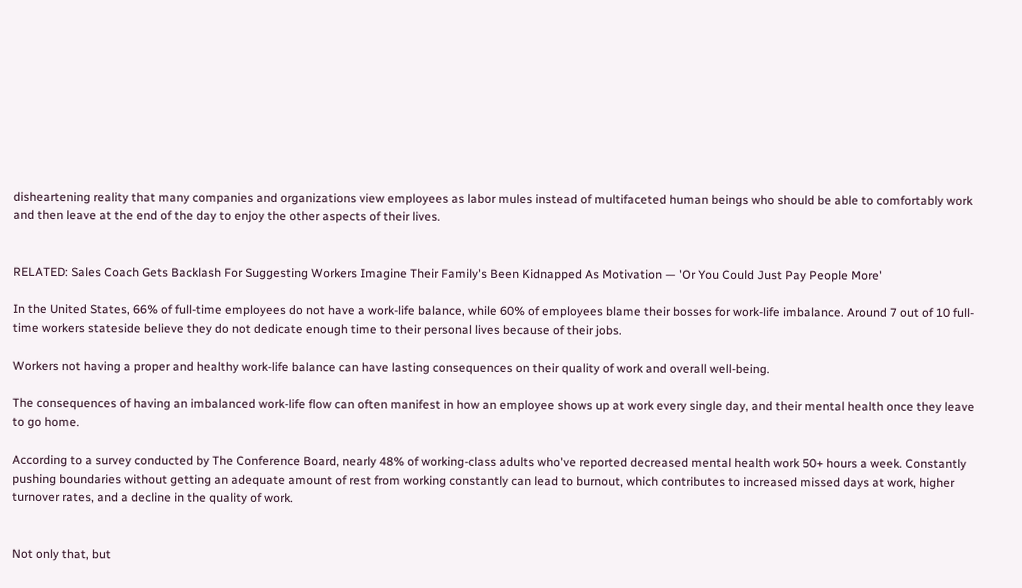disheartening reality that many companies and organizations view employees as labor mules instead of multifaceted human beings who should be able to comfortably work and then leave at the end of the day to enjoy the other aspects of their lives.


RELATED: Sales Coach Gets Backlash For Suggesting Workers Imagine Their Family's Been Kidnapped As Motivation — 'Or You Could Just Pay People More'

In the United States, 66% of full-time employees do not have a work-life balance, while 60% of employees blame their bosses for work-life imbalance. Around 7 out of 10 full-time workers stateside believe they do not dedicate enough time to their personal lives because of their jobs.

Workers not having a proper and healthy work-life balance can have lasting consequences on their quality of work and overall well-being.

The consequences of having an imbalanced work-life flow can often manifest in how an employee shows up at work every single day, and their mental health once they leave to go home.

According to a survey conducted by The Conference Board, nearly 48% of working-class adults who've reported decreased mental health work 50+ hours a week. Constantly pushing boundaries without getting an adequate amount of rest from working constantly can lead to burnout, which contributes to increased missed days at work, higher turnover rates, and a decline in the quality of work.


Not only that, but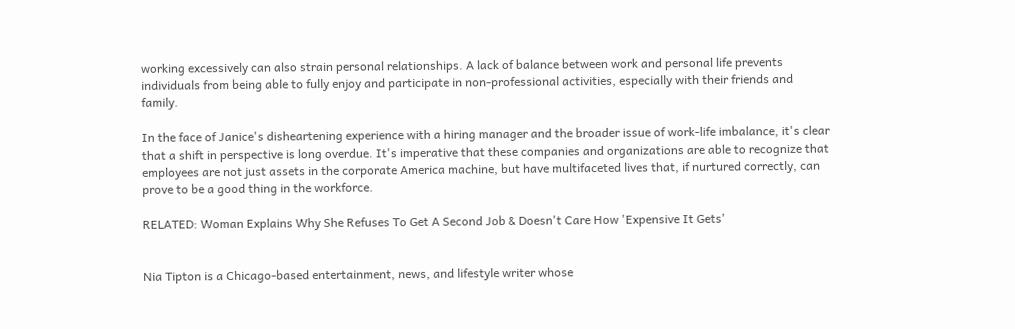working excessively can also strain personal relationships. A lack of balance between work and personal life prevents individuals from being able to fully enjoy and participate in non-professional activities, especially with their friends and family.

In the face of Janice's disheartening experience with a hiring manager and the broader issue of work-life imbalance, it's clear that a shift in perspective is long overdue. It's imperative that these companies and organizations are able to recognize that employees are not just assets in the corporate America machine, but have multifaceted lives that, if nurtured correctly, can prove to be a good thing in the workforce.

RELATED: Woman Explains Why She Refuses To Get A Second Job & Doesn't Care How 'Expensive It Gets'


Nia Tipton is a Chicago-based entertainment, news, and lifestyle writer whose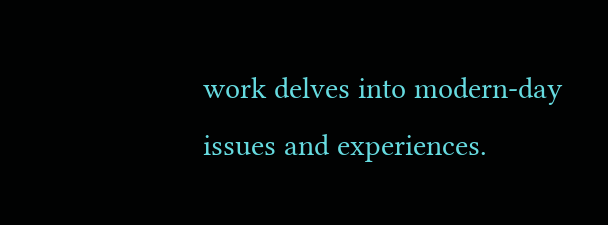work delves into modern-day issues and experiences.